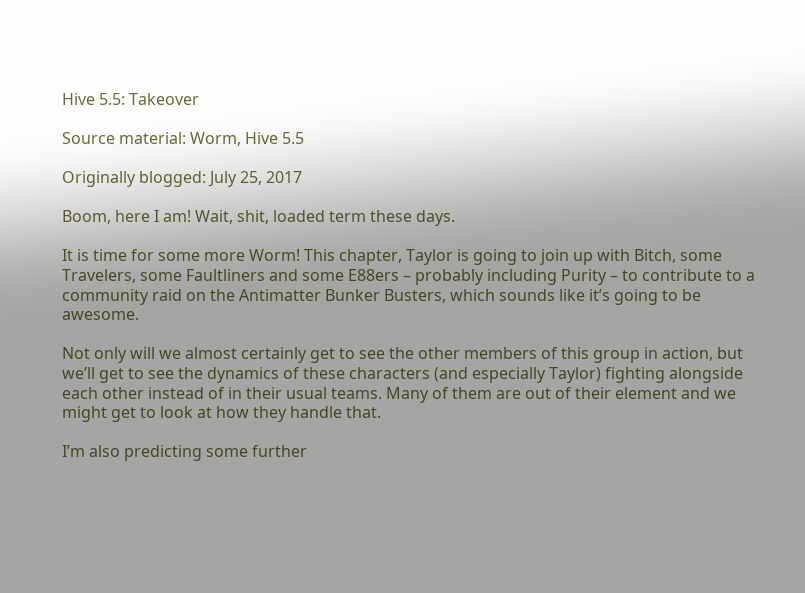Hive 5.5: Takeover

Source material: Worm, Hive 5.5

Originally blogged: July 25, 2017

Boom, here I am! Wait, shit, loaded term these days.

It is time for some more Worm! This chapter, Taylor is going to join up with Bitch, some Travelers, some Faultliners and some E88ers – probably including Purity – to contribute to a community raid on the Antimatter Bunker Busters, which sounds like it’s going to be awesome.

Not only will we almost certainly get to see the other members of this group in action, but we’ll get to see the dynamics of these characters (and especially Taylor) fighting alongside each other instead of in their usual teams. Many of them are out of their element and we might get to look at how they handle that.

I’m also predicting some further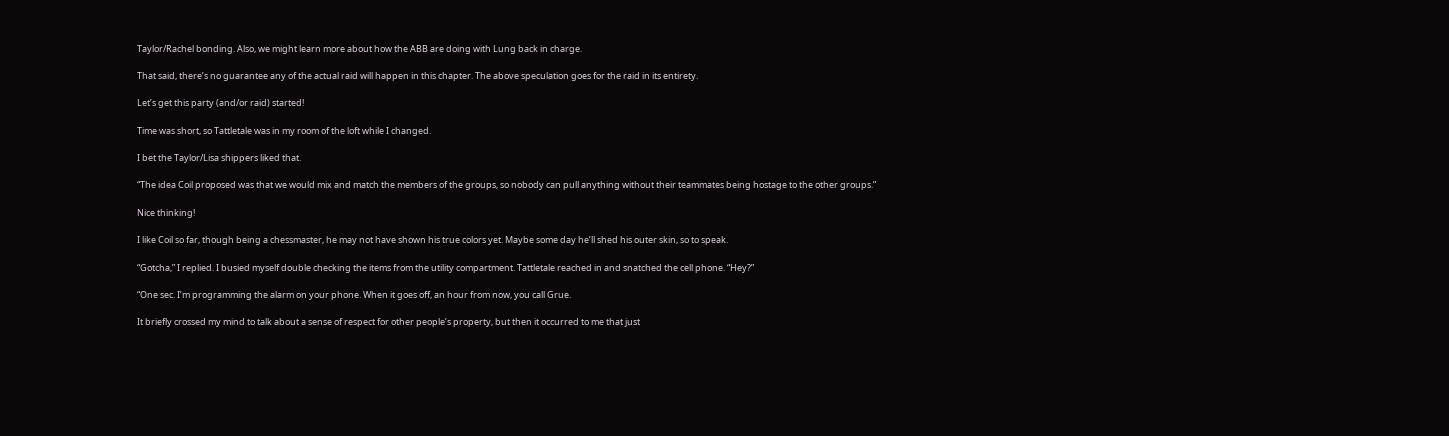Taylor/Rachel bonding. Also, we might learn more about how the ABB are doing with Lung back in charge.

That said, there’s no guarantee any of the actual raid will happen in this chapter. The above speculation goes for the raid in its entirety.

Let’s get this party (and/or raid) started!

Time was short, so Tattletale was in my room of the loft while I changed.

I bet the Taylor/Lisa shippers liked that.

“The idea Coil proposed was that we would mix and match the members of the groups, so nobody can pull anything without their teammates being hostage to the other groups.”

Nice thinking!

I like Coil so far, though being a chessmaster, he may not have shown his true colors yet. Maybe some day he’ll shed his outer skin, so to speak.

“Gotcha,” I replied. I busied myself double checking the items from the utility compartment. Tattletale reached in and snatched the cell phone. “Hey?”

“One sec. I’m programming the alarm on your phone. When it goes off, an hour from now, you call Grue.

It briefly crossed my mind to talk about a sense of respect for other people’s property, but then it occurred to me that just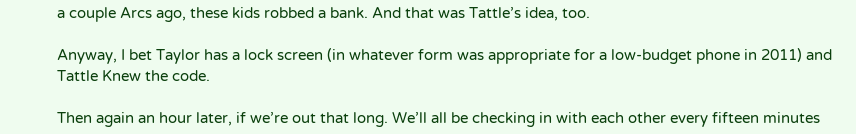a couple Arcs ago, these kids robbed a bank. And that was Tattle’s idea, too.

Anyway, I bet Taylor has a lock screen (in whatever form was appropriate for a low-budget phone in 2011) and Tattle Knew the code.

Then again an hour later, if we’re out that long. We’ll all be checking in with each other every fifteen minutes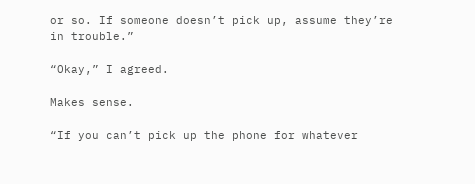or so. If someone doesn’t pick up, assume they’re in trouble.”

“Okay,” I agreed.

Makes sense.

“If you can’t pick up the phone for whatever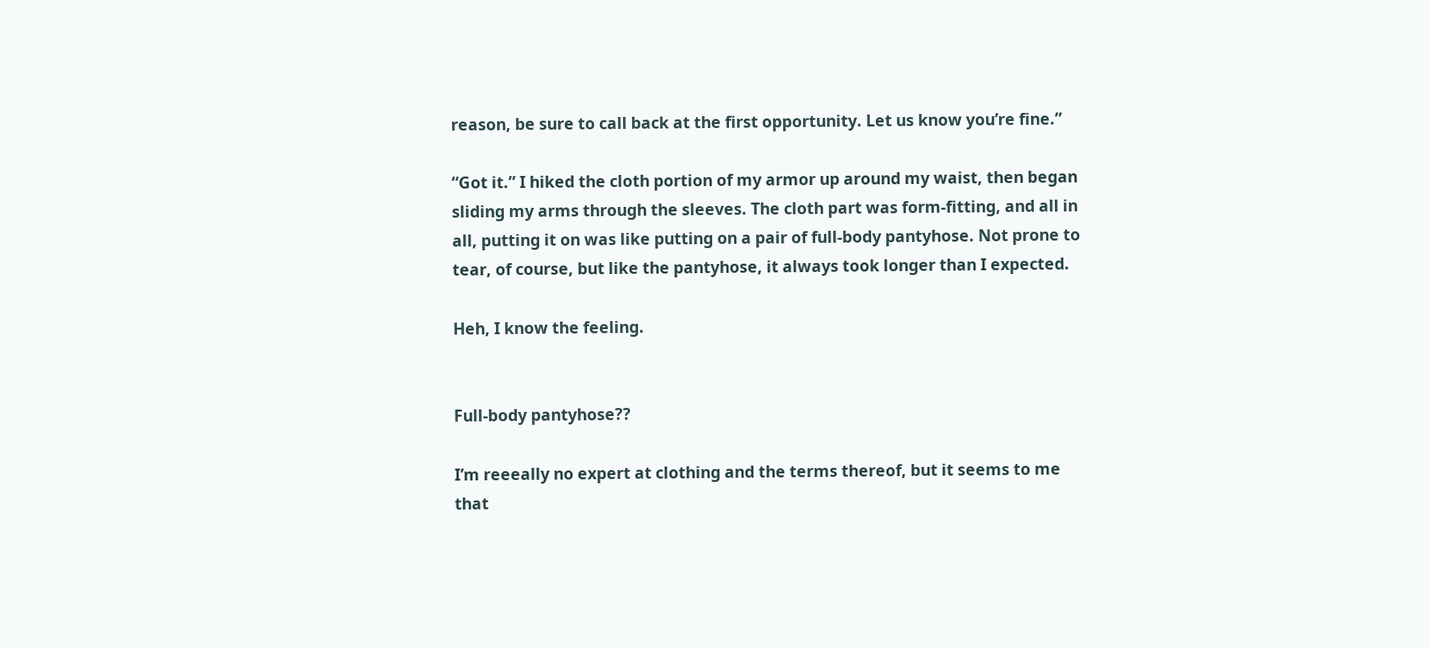reason, be sure to call back at the first opportunity. Let us know you’re fine.”

“Got it.” I hiked the cloth portion of my armor up around my waist, then began sliding my arms through the sleeves. The cloth part was form-fitting, and all in all, putting it on was like putting on a pair of full-body pantyhose. Not prone to tear, of course, but like the pantyhose, it always took longer than I expected.

Heh, I know the feeling.


Full-body pantyhose??

I’m reeeally no expert at clothing and the terms thereof, but it seems to me that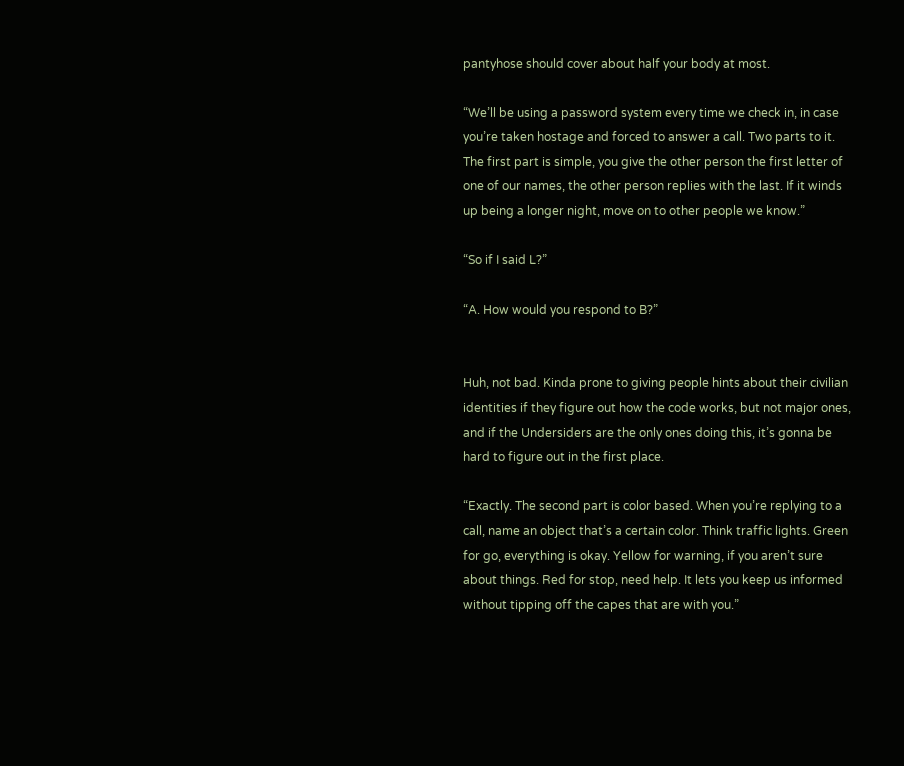pantyhose should cover about half your body at most.

“We’ll be using a password system every time we check in, in case you’re taken hostage and forced to answer a call. Two parts to it. The first part is simple, you give the other person the first letter of one of our names, the other person replies with the last. If it winds up being a longer night, move on to other people we know.”

“So if I said L?”

“A. How would you respond to B?”


Huh, not bad. Kinda prone to giving people hints about their civilian identities if they figure out how the code works, but not major ones, and if the Undersiders are the only ones doing this, it’s gonna be hard to figure out in the first place.

“Exactly. The second part is color based. When you’re replying to a call, name an object that’s a certain color. Think traffic lights. Green for go, everything is okay. Yellow for warning, if you aren’t sure about things. Red for stop, need help. It lets you keep us informed without tipping off the capes that are with you.”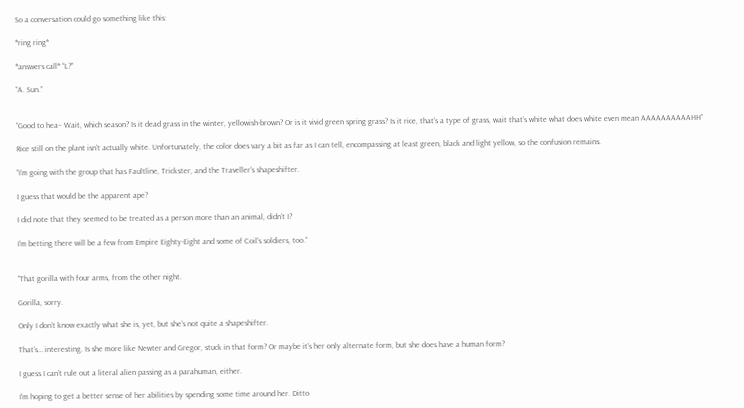So a conversation could go something like this:

*ring ring*

*answers call* “L?”

“A. Sun.”


“Good to hea– Wait, which season? Is it dead grass in the winter, yellowish-brown? Or is it vivid green spring grass? Is it rice, that’s a type of grass, wait that’s white what does white even mean AAAAAAAAAAHH”

Rice still on the plant isn’t actually white. Unfortunately, the color does vary a bit as far as I can tell, encompassing at least green, black and light yellow, so the confusion remains.

“I’m going with the group that has Faultline, Trickster, and the Traveller’s shapeshifter.

I guess that would be the apparent ape?

I did note that they seemed to be treated as a person more than an animal, didn’t I?

I’m betting there will be a few from Empire Eighty-Eight and some of Coil’s soldiers, too.”


“That gorilla with four arms, from the other night.

Gorilla, sorry.

Only I don’t know exactly what she is, yet, but she’s not quite a shapeshifter.

That’s… interesting. Is she more like Newter and Gregor, stuck in that form? Or maybe it’s her only alternate form, but she does have a human form?

I guess I can’t rule out a literal alien passing as a parahuman, either.

I’m hoping to get a better sense of her abilities by spending some time around her. Ditto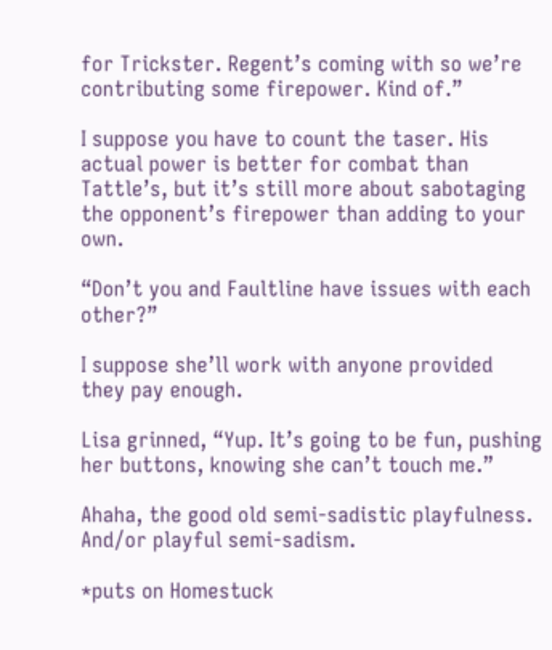for Trickster. Regent’s coming with so we’re contributing some firepower. Kind of.”

I suppose you have to count the taser. His actual power is better for combat than Tattle’s, but it’s still more about sabotaging the opponent’s firepower than adding to your own.

“Don’t you and Faultline have issues with each other?”

I suppose she’ll work with anyone provided they pay enough.

Lisa grinned, “Yup. It’s going to be fun, pushing her buttons, knowing she can’t touch me.”

Ahaha, the good old semi-sadistic playfulness. And/or playful semi-sadism.

*puts on Homestuck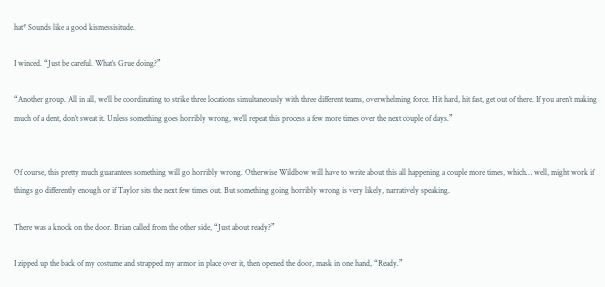hat* Sounds like a good kismessisitude.

I winced. “Just be careful. What’s Grue doing?”

“Another group. All in all, we’ll be coordinating to strike three locations simultaneously with three different teams, overwhelming force. Hit hard, hit fast, get out of there. If you aren’t making much of a dent, don’t sweat it. Unless something goes horribly wrong, we’ll repeat this process a few more times over the next couple of days.”


Of course, this pretty much guarantees something will go horribly wrong. Otherwise Wildbow will have to write about this all happening a couple more times, which… well, might work if things go differently enough or if Taylor sits the next few times out. But something going horribly wrong is very likely, narratively speaking.

There was a knock on the door. Brian called from the other side, “Just about ready?”

I zipped up the back of my costume and strapped my armor in place over it, then opened the door, mask in one hand, “Ready.”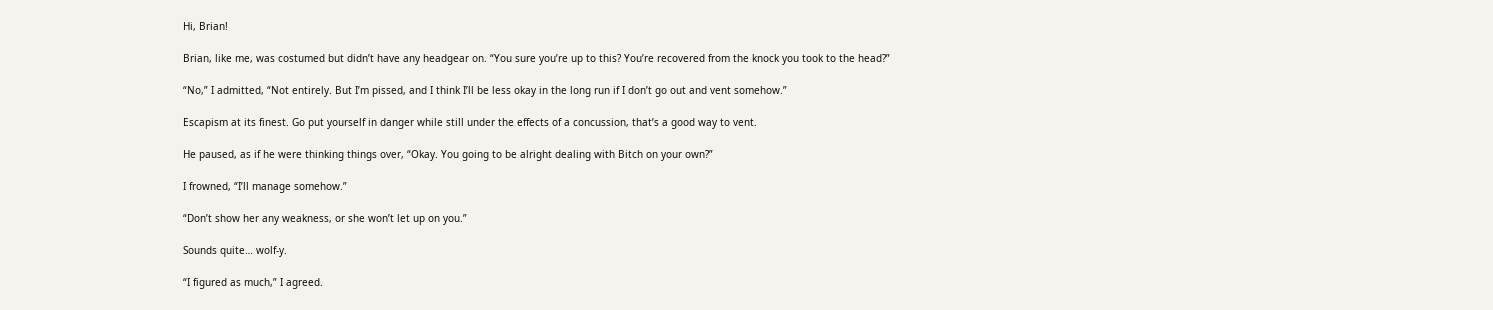Hi, Brian!

Brian, like me, was costumed but didn’t have any headgear on. “You sure you’re up to this? You’re recovered from the knock you took to the head?”

“No,” I admitted, “Not entirely. But I’m pissed, and I think I’ll be less okay in the long run if I don’t go out and vent somehow.”

Escapism at its finest. Go put yourself in danger while still under the effects of a concussion, that’s a good way to vent.

He paused, as if he were thinking things over, “Okay. You going to be alright dealing with Bitch on your own?”

I frowned, “I’ll manage somehow.”

“Don’t show her any weakness, or she won’t let up on you.”

Sounds quite… wolf-y.

“I figured as much,” I agreed.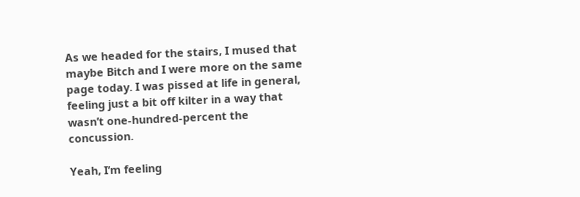As we headed for the stairs, I mused that maybe Bitch and I were more on the same page today. I was pissed at life in general, feeling just a bit off kilter in a way that wasn’t one-hundred-percent the concussion.

Yeah, I’m feeling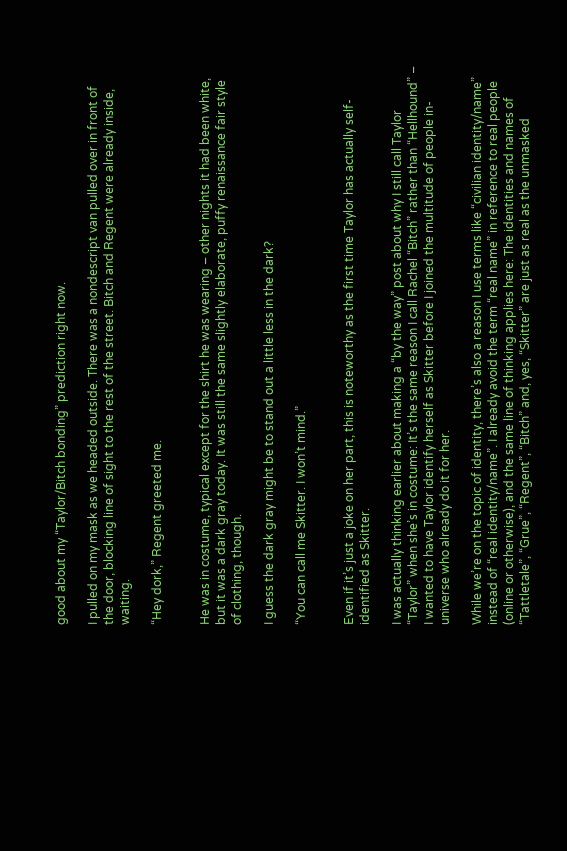good about my “Taylor/Bitch bonding” prediction right now.

I pulled on my mask as we headed outside. There was a nondescript van pulled over in front of the door, blocking line of sight to the rest of the street. Bitch and Regent were already inside, waiting.

“Hey dork,” Regent greeted me.


He was in costume, typical except for the shirt he was wearing – other nights it had been white, but it was a dark gray today. It was still the same slightly elaborate, puffy renaissance fair style of clothing, though.

I guess the dark gray might be to stand out a little less in the dark?

“You can call me Skitter. I won’t mind.”


Even if it’s just a joke on her part, this is noteworthy as the first time Taylor has actually self-identified as Skitter.

I was actually thinking earlier about making a “by the way” post about why I still call Taylor “Taylor” when she’s in costume: It’s the same reason I call Rachel “Bitch” rather than “Hellhound” – I wanted to have Taylor identify herself as Skitter before I joined the multitude of people in-universe who already do it for her.

While we’re on the topic of identity, there’s also a reason I use terms like “civilian identity/name” instead of “real identity/name”. I already avoid the term “real name” in reference to real people (online or otherwise), and the same line of thinking applies here: The identities and names of “Tattletale”, “Grue”, “Regent”, “Bitch” and, yes, “Skitter” are just as real as the unmasked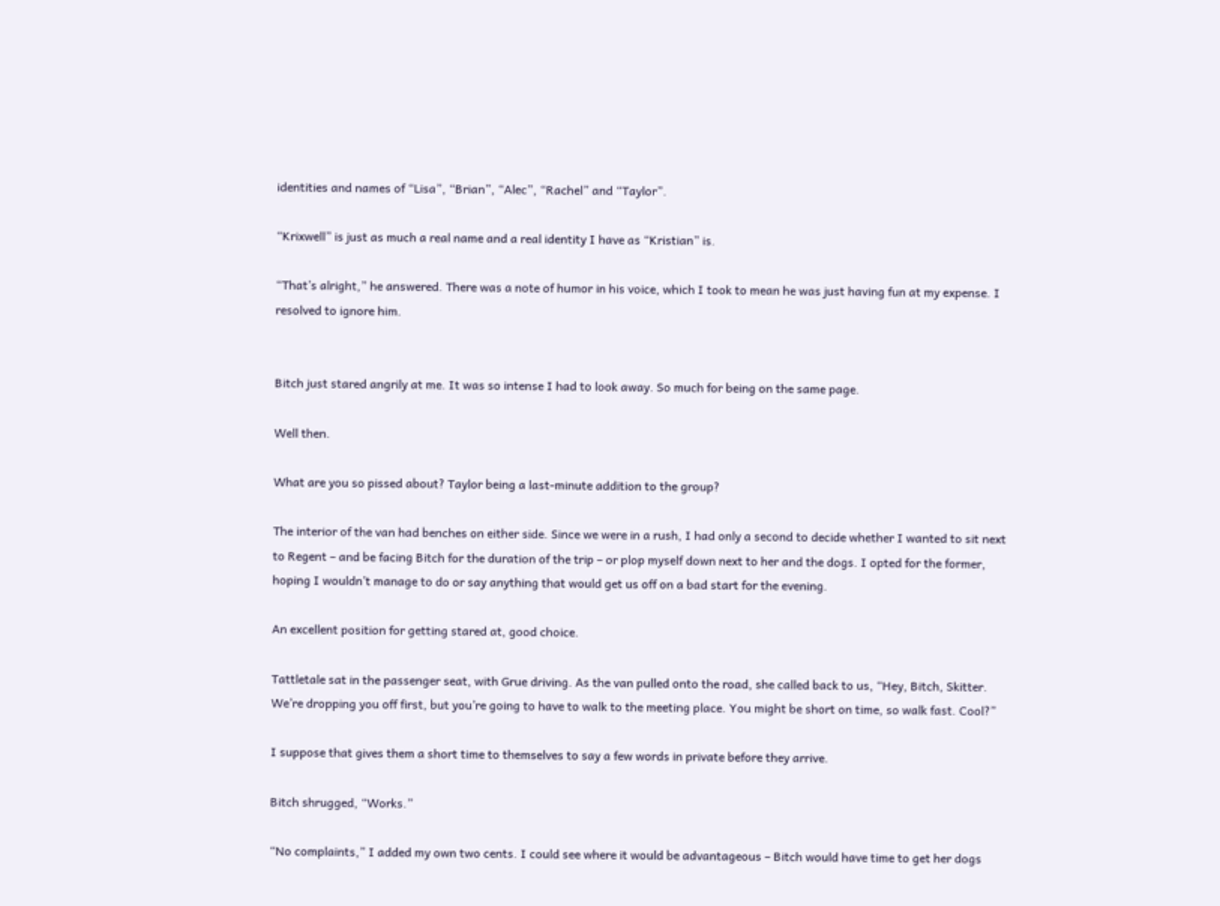identities and names of “Lisa”, “Brian”, “Alec”, “Rachel” and “Taylor”.

“Krixwell” is just as much a real name and a real identity I have as “Kristian” is.

“That’s alright,” he answered. There was a note of humor in his voice, which I took to mean he was just having fun at my expense. I resolved to ignore him.


Bitch just stared angrily at me. It was so intense I had to look away. So much for being on the same page.

Well then.

What are you so pissed about? Taylor being a last-minute addition to the group?

The interior of the van had benches on either side. Since we were in a rush, I had only a second to decide whether I wanted to sit next to Regent – and be facing Bitch for the duration of the trip – or plop myself down next to her and the dogs. I opted for the former, hoping I wouldn’t manage to do or say anything that would get us off on a bad start for the evening.

An excellent position for getting stared at, good choice.

Tattletale sat in the passenger seat, with Grue driving. As the van pulled onto the road, she called back to us, “Hey, Bitch, Skitter. We’re dropping you off first, but you’re going to have to walk to the meeting place. You might be short on time, so walk fast. Cool?”

I suppose that gives them a short time to themselves to say a few words in private before they arrive.

Bitch shrugged, “Works.”

“No complaints,” I added my own two cents. I could see where it would be advantageous – Bitch would have time to get her dogs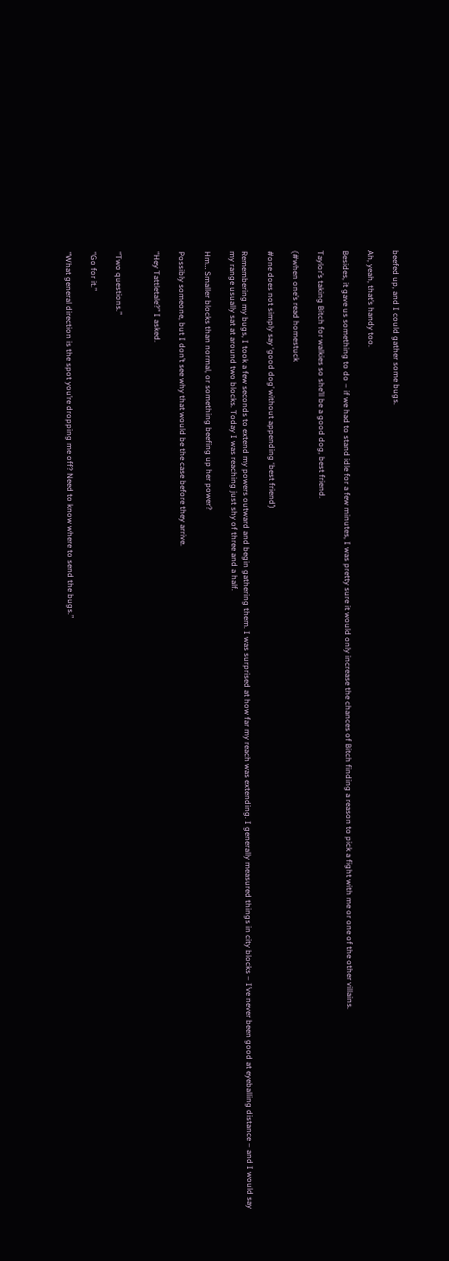beefed up, and I could gather some bugs.

Ah, yeah, that’s handy too.

Besides, it gave us something to do – if we had to stand idle for a few minutes, I was pretty sure it would only increase the chances of Bitch finding a reason to pick a fight with me or one of the other villains.

Taylor’s taking Bitch for walkies so she’ll be a good dog, best friend.

(#when one’s read homestuck

#one does not simply say ‘good dog’ without appending ‘best friend’)

Remembering my bugs, I took a few seconds to extend my powers outward and begin gathering them. I was surprised at how far my reach was extending. I generally measured things in city blocks – I’ve never been good at eyeballing distance – and I would say my range usually sat at around two blocks. Today I was reaching just shy of three and a half.

Hm… Smaller blocks than normal, or something beefing up her power?

Possibly someone, but I don’t see why that would be the case before they arrive.

“Hey Tattletale?” I asked.


“Two questions.”

“Go for it.”

“What general direction is the spot you’re dropping me off? Need to know where to send the bugs.”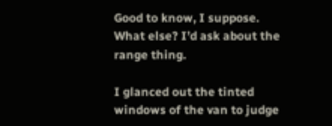Good to know, I suppose. What else? I’d ask about the range thing.

I glanced out the tinted windows of the van to judge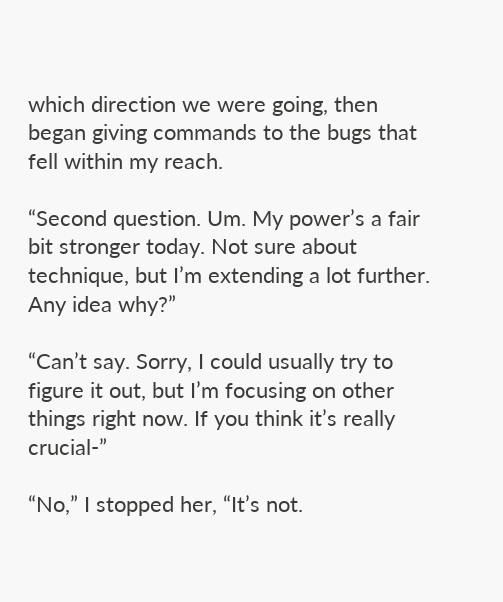which direction we were going, then began giving commands to the bugs that fell within my reach.

“Second question. Um. My power’s a fair bit stronger today. Not sure about technique, but I’m extending a lot further. Any idea why?”

“Can’t say. Sorry, I could usually try to figure it out, but I’m focusing on other things right now. If you think it’s really crucial-”

“No,” I stopped her, “It’s not.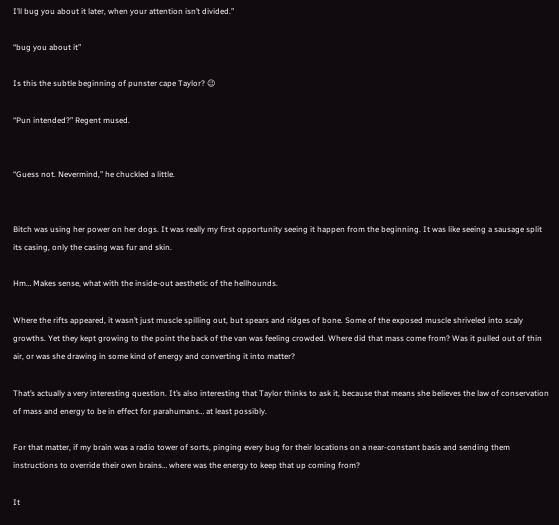I’ll bug you about it later, when your attention isn’t divided.”

“bug you about it”

Is this the subtle beginning of punster cape Taylor? 😉

“Pun intended?” Regent mused.


“Guess not. Nevermind,” he chuckled a little.


Bitch was using her power on her dogs. It was really my first opportunity seeing it happen from the beginning. It was like seeing a sausage split its casing, only the casing was fur and skin.

Hm… Makes sense, what with the inside-out aesthetic of the hellhounds.

Where the rifts appeared, it wasn’t just muscle spilling out, but spears and ridges of bone. Some of the exposed muscle shriveled into scaly growths. Yet they kept growing to the point the back of the van was feeling crowded. Where did that mass come from? Was it pulled out of thin air, or was she drawing in some kind of energy and converting it into matter?

That’s actually a very interesting question. It’s also interesting that Taylor thinks to ask it, because that means she believes the law of conservation of mass and energy to be in effect for parahumans… at least possibly.

For that matter, if my brain was a radio tower of sorts, pinging every bug for their locations on a near-constant basis and sending them instructions to override their own brains… where was the energy to keep that up coming from?

It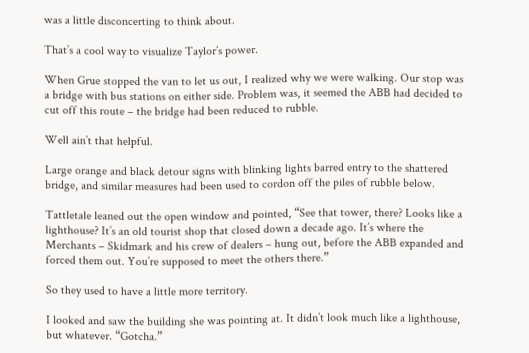was a little disconcerting to think about.

That’s a cool way to visualize Taylor’s power.

When Grue stopped the van to let us out, I realized why we were walking. Our stop was a bridge with bus stations on either side. Problem was, it seemed the ABB had decided to cut off this route – the bridge had been reduced to rubble.

Well ain’t that helpful.

Large orange and black detour signs with blinking lights barred entry to the shattered bridge, and similar measures had been used to cordon off the piles of rubble below.

Tattletale leaned out the open window and pointed, “See that tower, there? Looks like a lighthouse? It’s an old tourist shop that closed down a decade ago. It’s where the Merchants – Skidmark and his crew of dealers – hung out, before the ABB expanded and forced them out. You’re supposed to meet the others there.”

So they used to have a little more territory.

I looked and saw the building she was pointing at. It didn’t look much like a lighthouse, but whatever. “Gotcha.”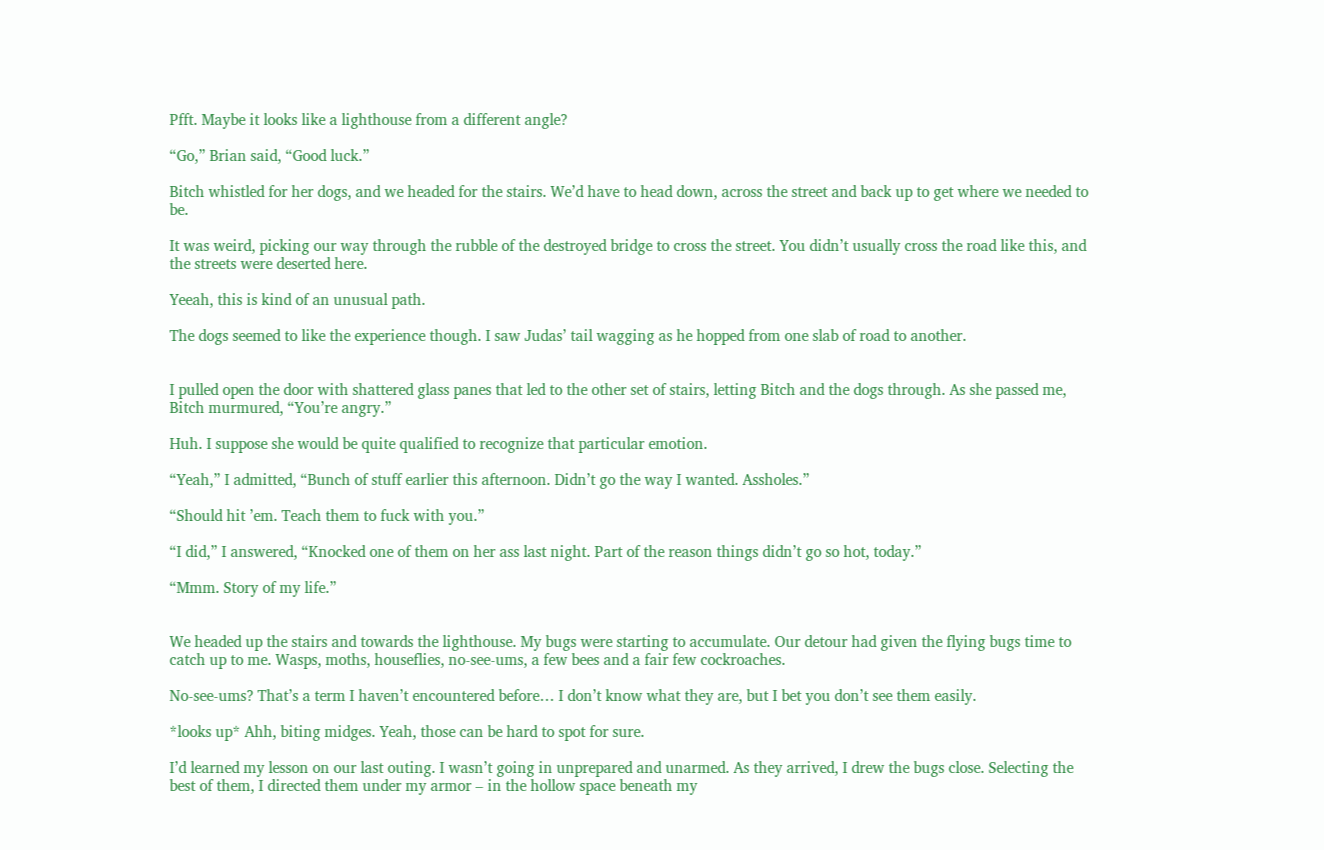Pfft. Maybe it looks like a lighthouse from a different angle?

“Go,” Brian said, “Good luck.”

Bitch whistled for her dogs, and we headed for the stairs. We’d have to head down, across the street and back up to get where we needed to be.

It was weird, picking our way through the rubble of the destroyed bridge to cross the street. You didn’t usually cross the road like this, and the streets were deserted here.

Yeeah, this is kind of an unusual path.

The dogs seemed to like the experience though. I saw Judas’ tail wagging as he hopped from one slab of road to another.


I pulled open the door with shattered glass panes that led to the other set of stairs, letting Bitch and the dogs through. As she passed me, Bitch murmured, “You’re angry.”

Huh. I suppose she would be quite qualified to recognize that particular emotion.

“Yeah,” I admitted, “Bunch of stuff earlier this afternoon. Didn’t go the way I wanted. Assholes.”

“Should hit ’em. Teach them to fuck with you.”

“I did,” I answered, “Knocked one of them on her ass last night. Part of the reason things didn’t go so hot, today.”

“Mmm. Story of my life.”


We headed up the stairs and towards the lighthouse. My bugs were starting to accumulate. Our detour had given the flying bugs time to catch up to me. Wasps, moths, houseflies, no-see-ums, a few bees and a fair few cockroaches.

No-see-ums? That’s a term I haven’t encountered before… I don’t know what they are, but I bet you don’t see them easily.

*looks up* Ahh, biting midges. Yeah, those can be hard to spot for sure.

I’d learned my lesson on our last outing. I wasn’t going in unprepared and unarmed. As they arrived, I drew the bugs close. Selecting the best of them, I directed them under my armor – in the hollow space beneath my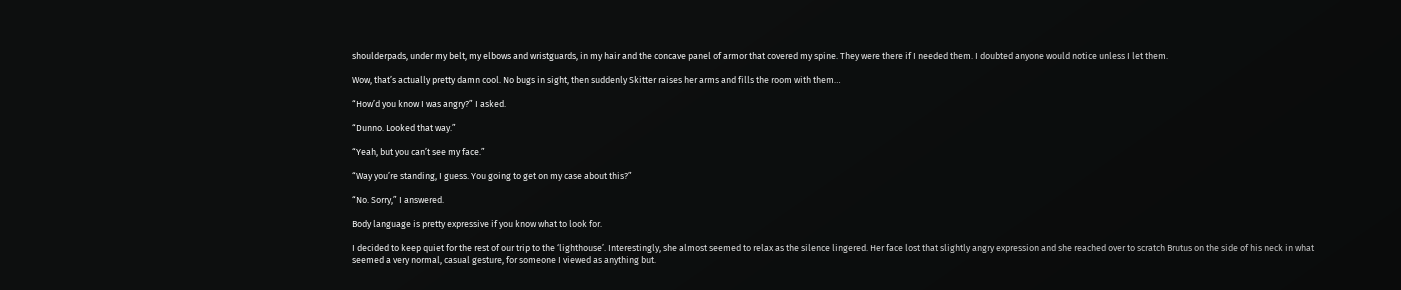shoulderpads, under my belt, my elbows and wristguards, in my hair and the concave panel of armor that covered my spine. They were there if I needed them. I doubted anyone would notice unless I let them.

Wow, that’s actually pretty damn cool. No bugs in sight, then suddenly Skitter raises her arms and fills the room with them…

“How’d you know I was angry?” I asked.

“Dunno. Looked that way.”

“Yeah, but you can’t see my face.”

“Way you’re standing, I guess. You going to get on my case about this?”

“No. Sorry,” I answered.

Body language is pretty expressive if you know what to look for.

I decided to keep quiet for the rest of our trip to the ‘lighthouse’. Interestingly, she almost seemed to relax as the silence lingered. Her face lost that slightly angry expression and she reached over to scratch Brutus on the side of his neck in what seemed a very normal, casual gesture, for someone I viewed as anything but.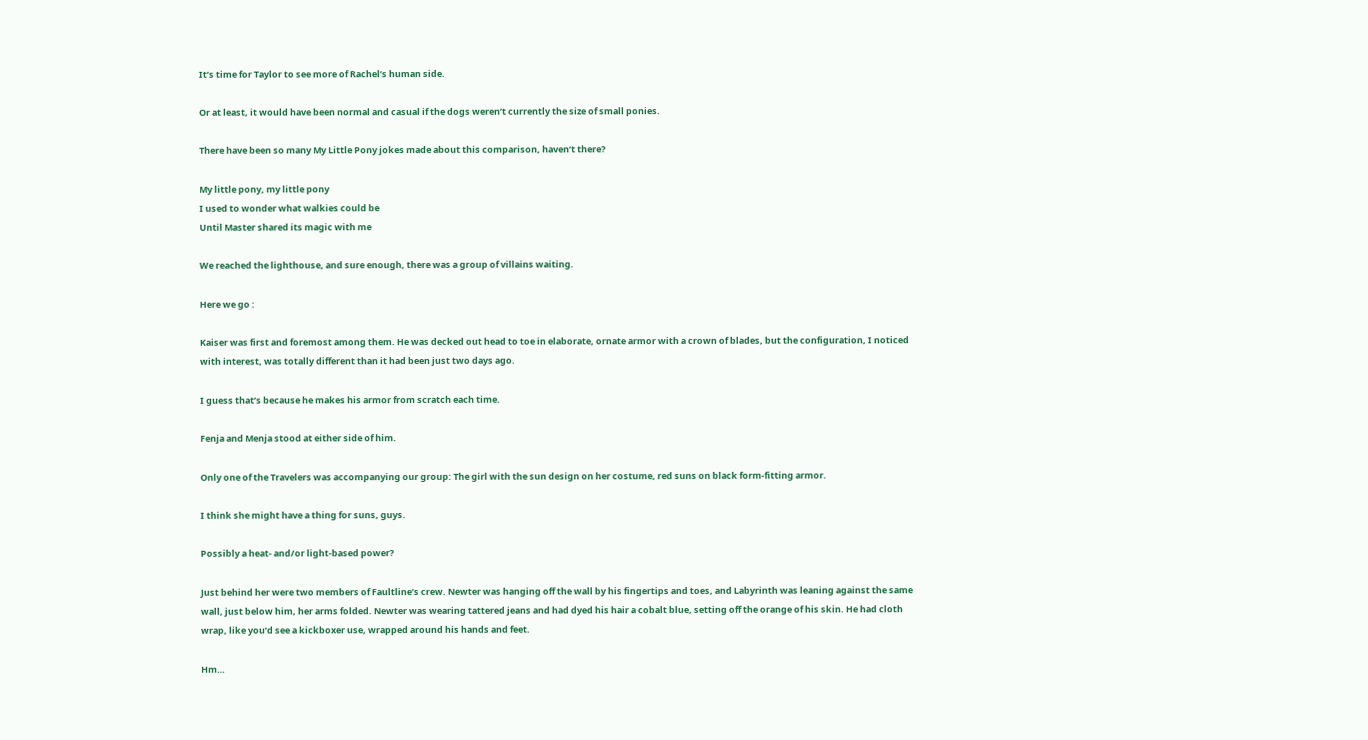It’s time for Taylor to see more of Rachel’s human side.

Or at least, it would have been normal and casual if the dogs weren’t currently the size of small ponies.

There have been so many My Little Pony jokes made about this comparison, haven’t there?

My little pony, my little pony
I used to wonder what walkies could be
Until Master shared its magic with me

We reached the lighthouse, and sure enough, there was a group of villains waiting.

Here we go :

Kaiser was first and foremost among them. He was decked out head to toe in elaborate, ornate armor with a crown of blades, but the configuration, I noticed with interest, was totally different than it had been just two days ago.

I guess that’s because he makes his armor from scratch each time.

Fenja and Menja stood at either side of him.

Only one of the Travelers was accompanying our group: The girl with the sun design on her costume, red suns on black form-fitting armor.

I think she might have a thing for suns, guys.

Possibly a heat- and/or light-based power?

Just behind her were two members of Faultline’s crew. Newter was hanging off the wall by his fingertips and toes, and Labyrinth was leaning against the same wall, just below him, her arms folded. Newter was wearing tattered jeans and had dyed his hair a cobalt blue, setting off the orange of his skin. He had cloth wrap, like you’d see a kickboxer use, wrapped around his hands and feet.

Hm…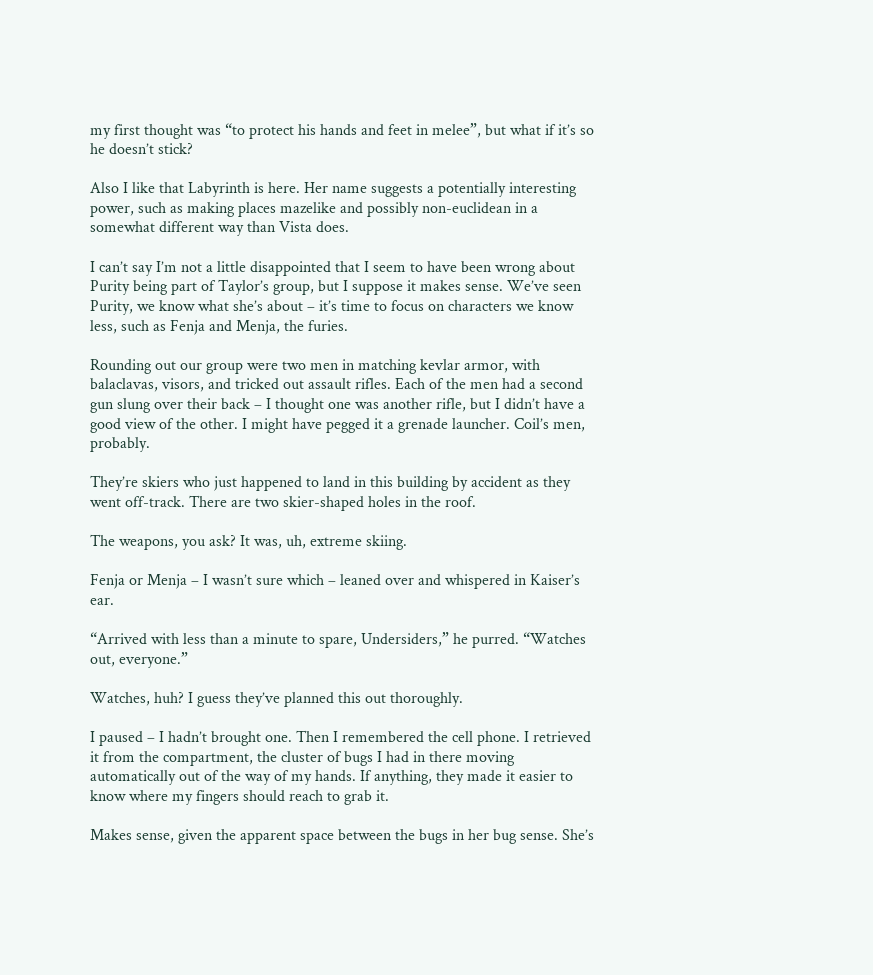my first thought was “to protect his hands and feet in melee”, but what if it’s so he doesn’t stick?

Also I like that Labyrinth is here. Her name suggests a potentially interesting power, such as making places mazelike and possibly non-euclidean in a somewhat different way than Vista does.

I can’t say I’m not a little disappointed that I seem to have been wrong about Purity being part of Taylor’s group, but I suppose it makes sense. We’ve seen Purity, we know what she’s about – it’s time to focus on characters we know less, such as Fenja and Menja, the furies.

Rounding out our group were two men in matching kevlar armor, with balaclavas, visors, and tricked out assault rifles. Each of the men had a second gun slung over their back – I thought one was another rifle, but I didn’t have a good view of the other. I might have pegged it a grenade launcher. Coil’s men, probably.

They’re skiers who just happened to land in this building by accident as they went off-track. There are two skier-shaped holes in the roof.

The weapons, you ask? It was, uh, extreme skiing.

Fenja or Menja – I wasn’t sure which – leaned over and whispered in Kaiser’s ear.

“Arrived with less than a minute to spare, Undersiders,” he purred. “Watches out, everyone.”

Watches, huh? I guess they’ve planned this out thoroughly.

I paused – I hadn’t brought one. Then I remembered the cell phone. I retrieved it from the compartment, the cluster of bugs I had in there moving automatically out of the way of my hands. If anything, they made it easier to know where my fingers should reach to grab it.

Makes sense, given the apparent space between the bugs in her bug sense. She’s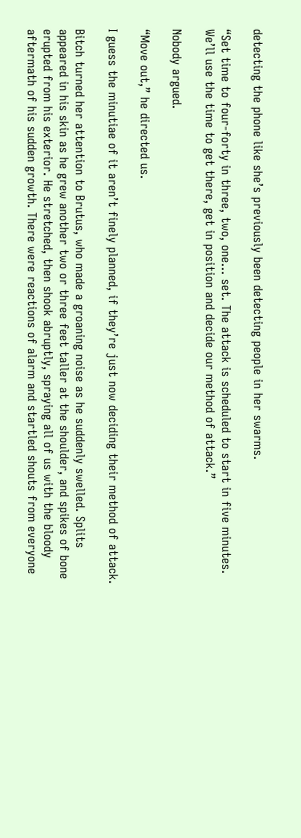detecting the phone like she’s previously been detecting people in her swarms.

“Set time to four-forty in three, two, one… set. The attack is scheduled to start in five minutes. We’ll use the time to get there, get in position and decide our method of attack.”

Nobody argued.

“Move out,” he directed us.

I guess the minutiae of it aren’t finely planned, if they’re just now deciding their method of attack.

Bitch turned her attention to Brutus, who made a groaning noise as he suddenly swelled. Splits appeared in his skin as he grew another two or three feet taller at the shoulder, and spikes of bone erupted from his exterior. He stretched, then shook abruptly, spraying all of us with the bloody aftermath of his sudden growth. There were reactions of alarm and startled shouts from everyone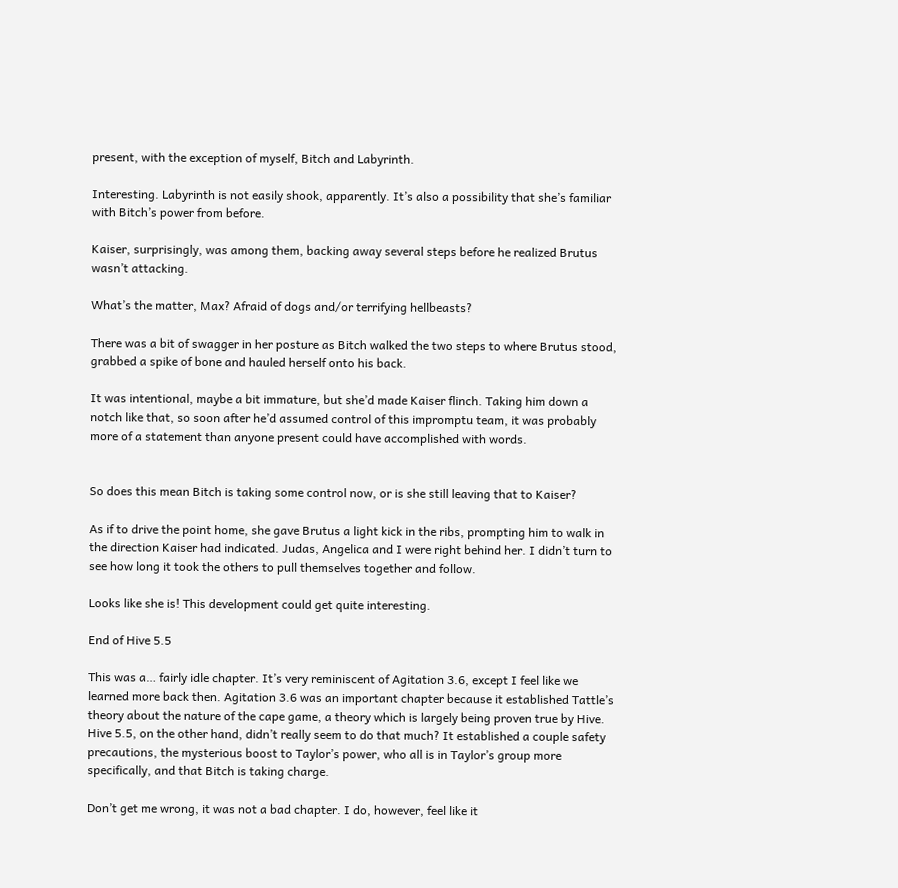present, with the exception of myself, Bitch and Labyrinth.

Interesting. Labyrinth is not easily shook, apparently. It’s also a possibility that she’s familiar with Bitch’s power from before.

Kaiser, surprisingly, was among them, backing away several steps before he realized Brutus wasn’t attacking.

What’s the matter, Max? Afraid of dogs and/or terrifying hellbeasts?

There was a bit of swagger in her posture as Bitch walked the two steps to where Brutus stood, grabbed a spike of bone and hauled herself onto his back.

It was intentional, maybe a bit immature, but she’d made Kaiser flinch. Taking him down a notch like that, so soon after he’d assumed control of this impromptu team, it was probably more of a statement than anyone present could have accomplished with words.


So does this mean Bitch is taking some control now, or is she still leaving that to Kaiser?

As if to drive the point home, she gave Brutus a light kick in the ribs, prompting him to walk in the direction Kaiser had indicated. Judas, Angelica and I were right behind her. I didn’t turn to see how long it took the others to pull themselves together and follow.

Looks like she is! This development could get quite interesting.

End of Hive 5.5

This was a… fairly idle chapter. It’s very reminiscent of Agitation 3.6, except I feel like we learned more back then. Agitation 3.6 was an important chapter because it established Tattle’s theory about the nature of the cape game, a theory which is largely being proven true by Hive. Hive 5.5, on the other hand, didn’t really seem to do that much? It established a couple safety precautions, the mysterious boost to Taylor’s power, who all is in Taylor’s group more specifically, and that Bitch is taking charge.

Don’t get me wrong, it was not a bad chapter. I do, however, feel like it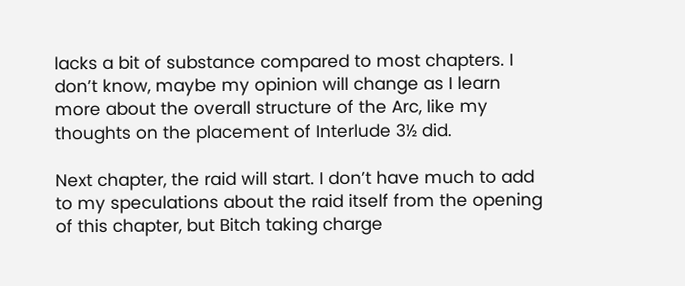lacks a bit of substance compared to most chapters. I don’t know, maybe my opinion will change as I learn more about the overall structure of the Arc, like my thoughts on the placement of Interlude 3½ did.

Next chapter, the raid will start. I don’t have much to add to my speculations about the raid itself from the opening of this chapter, but Bitch taking charge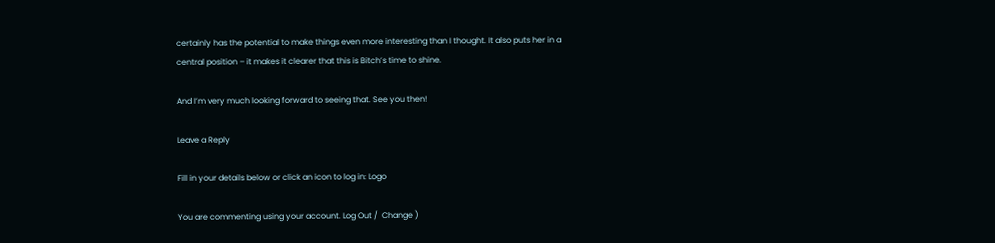certainly has the potential to make things even more interesting than I thought. It also puts her in a central position – it makes it clearer that this is Bitch’s time to shine.

And I’m very much looking forward to seeing that. See you then!

Leave a Reply

Fill in your details below or click an icon to log in: Logo

You are commenting using your account. Log Out /  Change )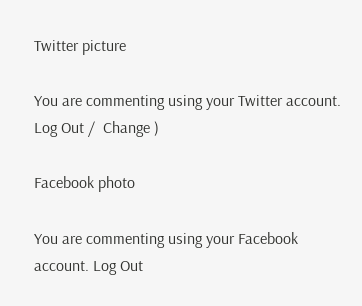Twitter picture

You are commenting using your Twitter account. Log Out /  Change )

Facebook photo

You are commenting using your Facebook account. Log Out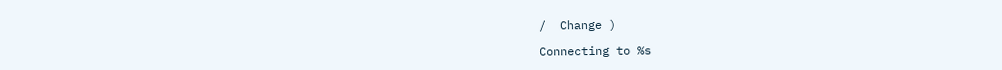/  Change )

Connecting to %s